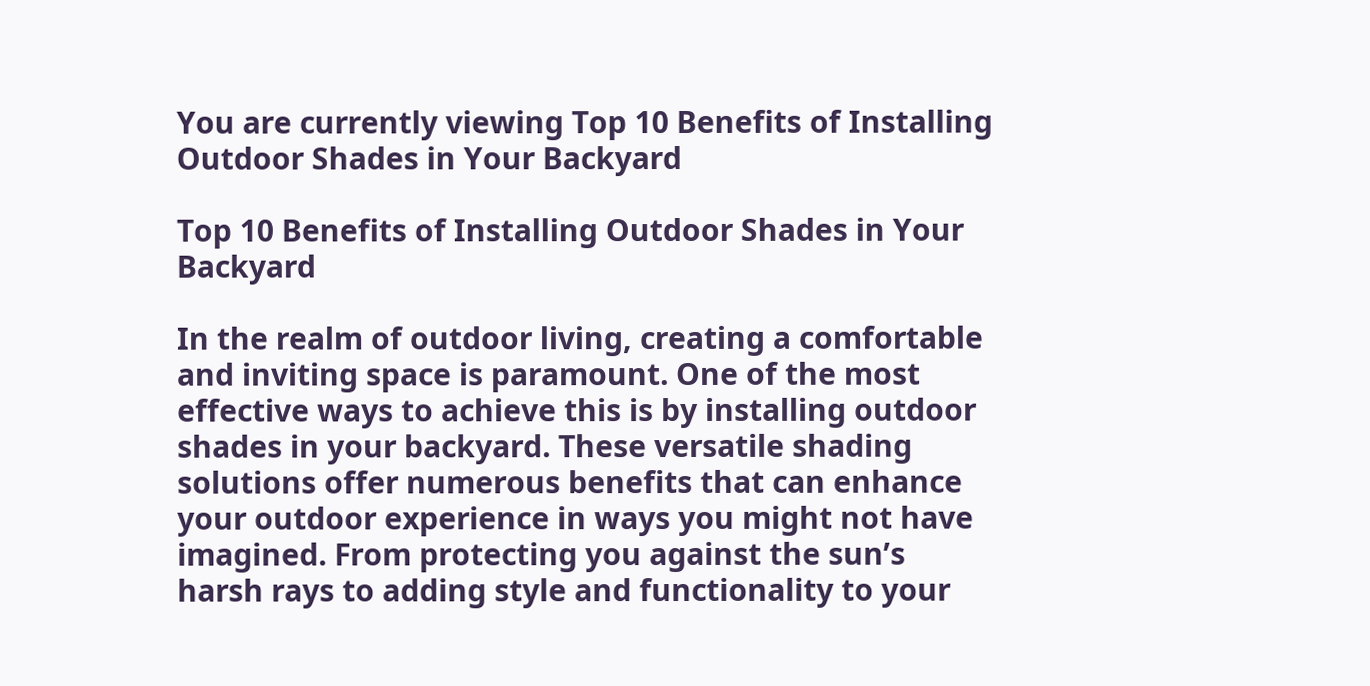You are currently viewing Top 10 Benefits of Installing Outdoor Shades in Your Backyard

Top 10 Benefits of Installing Outdoor Shades in Your Backyard

In the realm of outdoor living, creating a comfortable and inviting space is paramount. One of the most effective ways to achieve this is by installing outdoor shades in your backyard. These versatile shading solutions offer numerous benefits that can enhance your outdoor experience in ways you might not have imagined. From protecting you against the sun’s harsh rays to adding style and functionality to your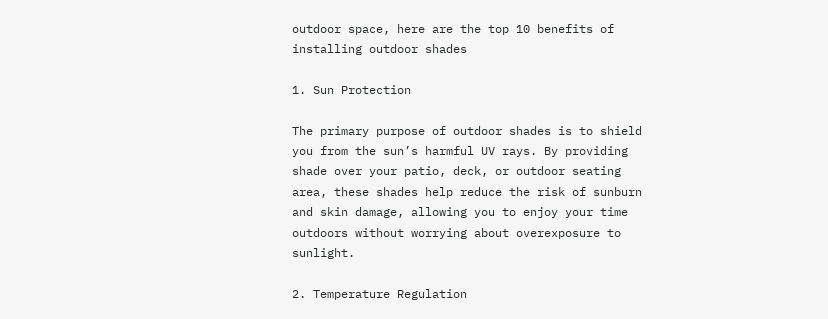outdoor space, here are the top 10 benefits of installing outdoor shades

1. Sun Protection

The primary purpose of outdoor shades is to shield you from the sun’s harmful UV rays. By providing shade over your patio, deck, or outdoor seating area, these shades help reduce the risk of sunburn and skin damage, allowing you to enjoy your time outdoors without worrying about overexposure to sunlight.

2. Temperature Regulation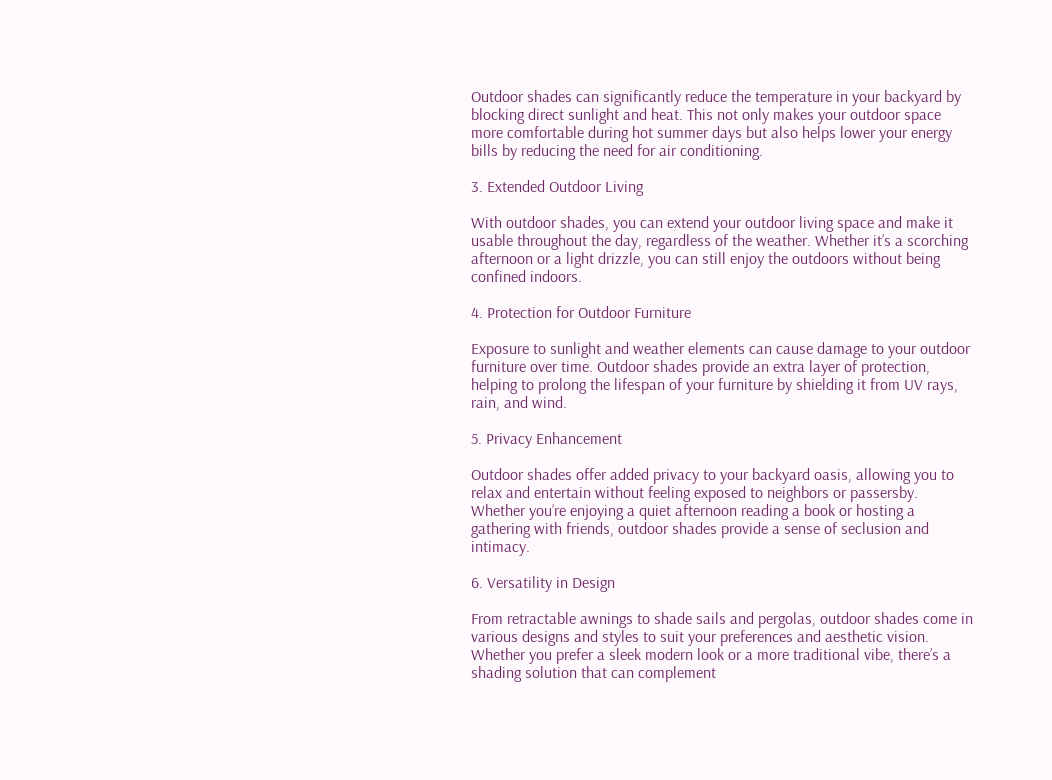Outdoor shades can significantly reduce the temperature in your backyard by blocking direct sunlight and heat. This not only makes your outdoor space more comfortable during hot summer days but also helps lower your energy bills by reducing the need for air conditioning.

3. Extended Outdoor Living

With outdoor shades, you can extend your outdoor living space and make it usable throughout the day, regardless of the weather. Whether it’s a scorching afternoon or a light drizzle, you can still enjoy the outdoors without being confined indoors.

4. Protection for Outdoor Furniture

Exposure to sunlight and weather elements can cause damage to your outdoor furniture over time. Outdoor shades provide an extra layer of protection, helping to prolong the lifespan of your furniture by shielding it from UV rays, rain, and wind.

5. Privacy Enhancement

Outdoor shades offer added privacy to your backyard oasis, allowing you to relax and entertain without feeling exposed to neighbors or passersby. Whether you’re enjoying a quiet afternoon reading a book or hosting a gathering with friends, outdoor shades provide a sense of seclusion and intimacy.

6. Versatility in Design

From retractable awnings to shade sails and pergolas, outdoor shades come in various designs and styles to suit your preferences and aesthetic vision. Whether you prefer a sleek modern look or a more traditional vibe, there’s a shading solution that can complement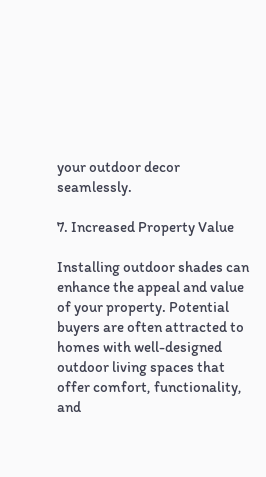your outdoor decor seamlessly.

7. Increased Property Value

Installing outdoor shades can enhance the appeal and value of your property. Potential buyers are often attracted to homes with well-designed outdoor living spaces that offer comfort, functionality, and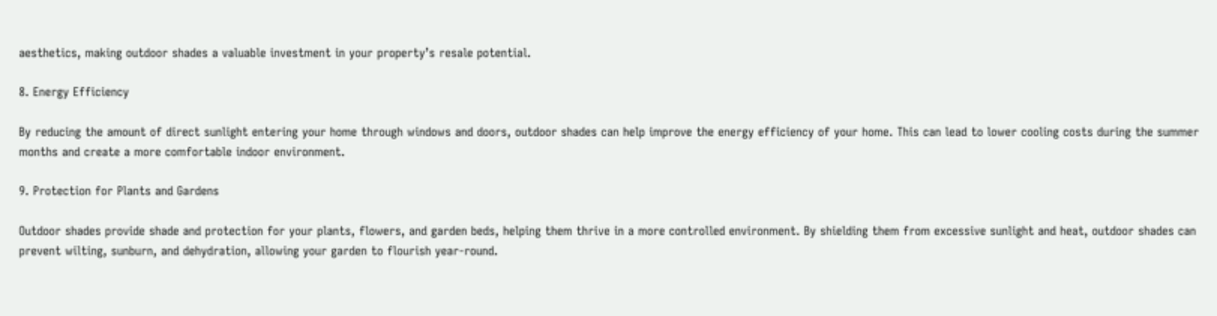aesthetics, making outdoor shades a valuable investment in your property’s resale potential.

8. Energy Efficiency

By reducing the amount of direct sunlight entering your home through windows and doors, outdoor shades can help improve the energy efficiency of your home. This can lead to lower cooling costs during the summer months and create a more comfortable indoor environment.

9. Protection for Plants and Gardens

Outdoor shades provide shade and protection for your plants, flowers, and garden beds, helping them thrive in a more controlled environment. By shielding them from excessive sunlight and heat, outdoor shades can prevent wilting, sunburn, and dehydration, allowing your garden to flourish year-round.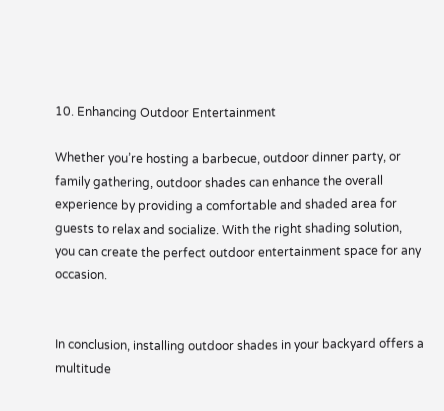10. Enhancing Outdoor Entertainment

Whether you’re hosting a barbecue, outdoor dinner party, or family gathering, outdoor shades can enhance the overall experience by providing a comfortable and shaded area for guests to relax and socialize. With the right shading solution, you can create the perfect outdoor entertainment space for any occasion.


In conclusion, installing outdoor shades in your backyard offers a multitude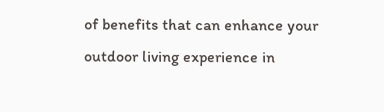of benefits that can enhance your outdoor living experience in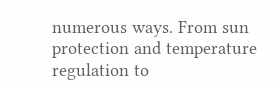numerous ways. From sun protection and temperature regulation to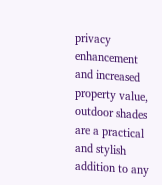privacy enhancement and increased property value, outdoor shades are a practical and stylish addition to any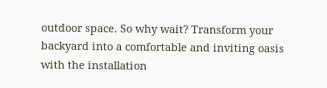outdoor space. So why wait? Transform your backyard into a comfortable and inviting oasis with the installation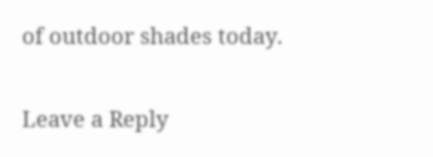of outdoor shades today.

Leave a Reply